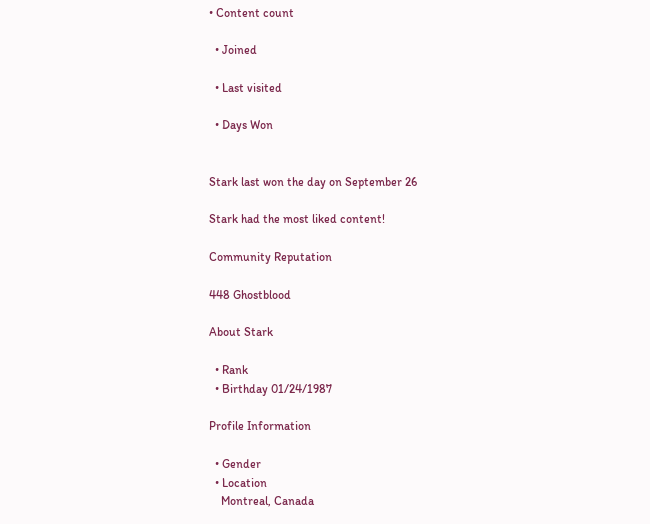• Content count

  • Joined

  • Last visited

  • Days Won


Stark last won the day on September 26

Stark had the most liked content!

Community Reputation

448 Ghostblood

About Stark

  • Rank
  • Birthday 01/24/1987

Profile Information

  • Gender
  • Location
    Montreal, Canada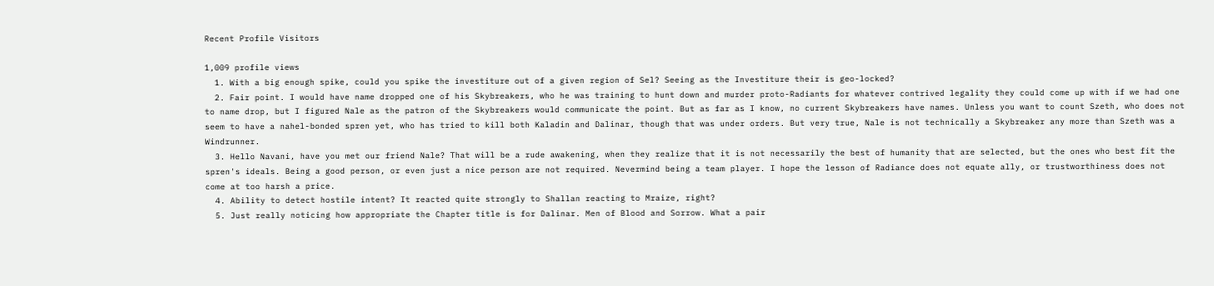Recent Profile Visitors

1,009 profile views
  1. With a big enough spike, could you spike the investiture out of a given region of Sel? Seeing as the Investiture their is geo-locked?
  2. Fair point. I would have name dropped one of his Skybreakers, who he was training to hunt down and murder proto-Radiants for whatever contrived legality they could come up with if we had one to name drop, but I figured Nale as the patron of the Skybreakers would communicate the point. But as far as I know, no current Skybreakers have names. Unless you want to count Szeth, who does not seem to have a nahel-bonded spren yet, who has tried to kill both Kaladin and Dalinar, though that was under orders. But very true, Nale is not technically a Skybreaker any more than Szeth was a Windrunner.
  3. Hello Navani, have you met our friend Nale? That will be a rude awakening, when they realize that it is not necessarily the best of humanity that are selected, but the ones who best fit the spren's ideals. Being a good person, or even just a nice person are not required. Nevermind being a team player. I hope the lesson of Radiance does not equate ally, or trustworthiness does not come at too harsh a price.
  4. Ability to detect hostile intent? It reacted quite strongly to Shallan reacting to Mraize, right?
  5. Just really noticing how appropriate the Chapter title is for Dalinar. Men of Blood and Sorrow. What a pair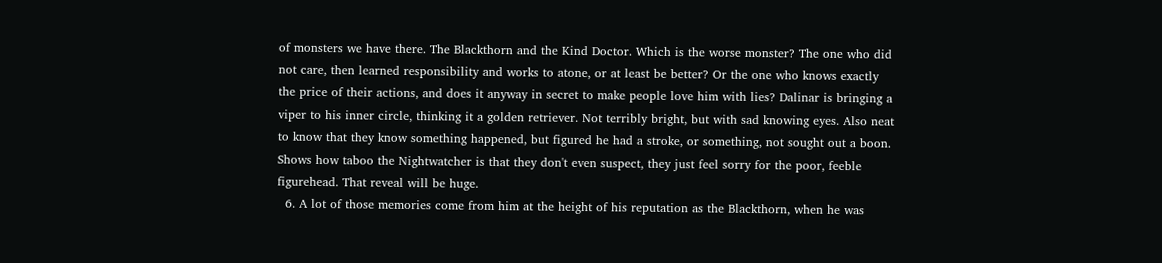of monsters we have there. The Blackthorn and the Kind Doctor. Which is the worse monster? The one who did not care, then learned responsibility and works to atone, or at least be better? Or the one who knows exactly the price of their actions, and does it anyway in secret to make people love him with lies? Dalinar is bringing a viper to his inner circle, thinking it a golden retriever. Not terribly bright, but with sad knowing eyes. Also neat to know that they know something happened, but figured he had a stroke, or something, not sought out a boon. Shows how taboo the Nightwatcher is that they don't even suspect, they just feel sorry for the poor, feeble figurehead. That reveal will be huge.
  6. A lot of those memories come from him at the height of his reputation as the Blackthorn, when he was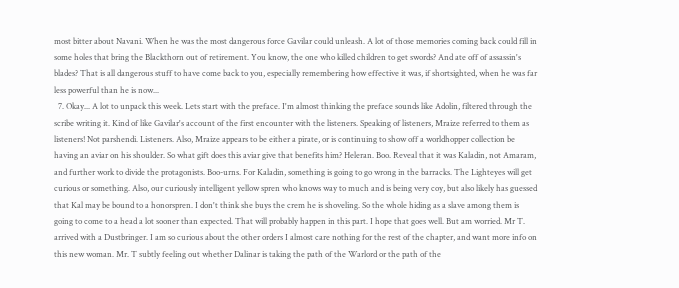most bitter about Navani. When he was the most dangerous force Gavilar could unleash. A lot of those memories coming back could fill in some holes that bring the Blackthorn out of retirement. You know, the one who killed children to get swords? And ate off of assassin's blades? That is all dangerous stuff to have come back to you, especially remembering how effective it was, if shortsighted, when he was far less powerful than he is now...
  7. Okay... A lot to unpack this week. Lets start with the preface. I'm almost thinking the preface sounds like Adolin, filtered through the scribe writing it. Kind of like Gavilar's account of the first encounter with the listeners. Speaking of listeners, Mraize referred to them as listeners! Not parshendi. Listeners. Also, Mraize appears to be either a pirate, or is continuing to show off a worldhopper collection be having an aviar on his shoulder. So what gift does this aviar give that benefits him? Heleran. Boo. Reveal that it was Kaladin, not Amaram, and further work to divide the protagonists. Boo-urns. For Kaladin, something is going to go wrong in the barracks. The Lighteyes will get curious or something. Also, our curiously intelligent yellow spren who knows way to much and is being very coy, but also likely has guessed that Kal may be bound to a honorspren. I don't think she buys the crem he is shoveling. So the whole hiding as a slave among them is going to come to a head a lot sooner than expected. That will probably happen in this part. I hope that goes well. But am worried. Mr T. arrived with a Dustbringer. I am so curious about the other orders I almost care nothing for the rest of the chapter, and want more info on this new woman. Mr. T subtly feeling out whether Dalinar is taking the path of the Warlord or the path of the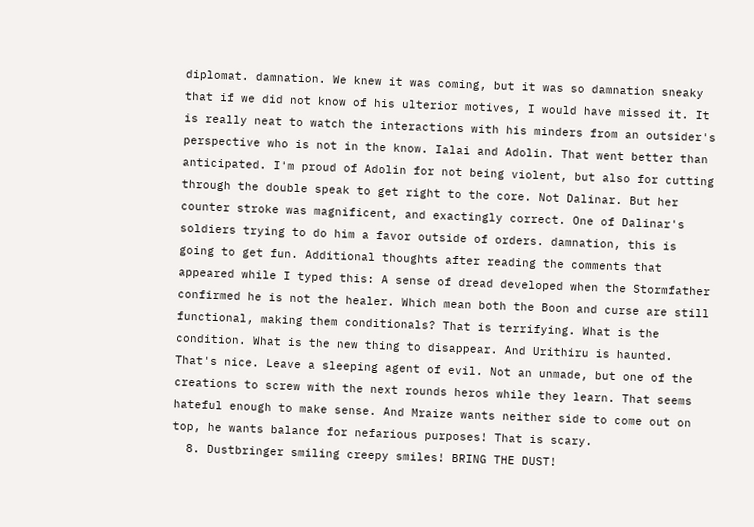diplomat. damnation. We knew it was coming, but it was so damnation sneaky that if we did not know of his ulterior motives, I would have missed it. It is really neat to watch the interactions with his minders from an outsider's perspective who is not in the know. Ialai and Adolin. That went better than anticipated. I'm proud of Adolin for not being violent, but also for cutting through the double speak to get right to the core. Not Dalinar. But her counter stroke was magnificent, and exactingly correct. One of Dalinar's soldiers trying to do him a favor outside of orders. damnation, this is going to get fun. Additional thoughts after reading the comments that appeared while I typed this: A sense of dread developed when the Stormfather confirmed he is not the healer. Which mean both the Boon and curse are still functional, making them conditionals? That is terrifying. What is the condition. What is the new thing to disappear. And Urithiru is haunted. That's nice. Leave a sleeping agent of evil. Not an unmade, but one of the creations to screw with the next rounds heros while they learn. That seems hateful enough to make sense. And Mraize wants neither side to come out on top, he wants balance for nefarious purposes! That is scary.
  8. Dustbringer smiling creepy smiles! BRING THE DUST!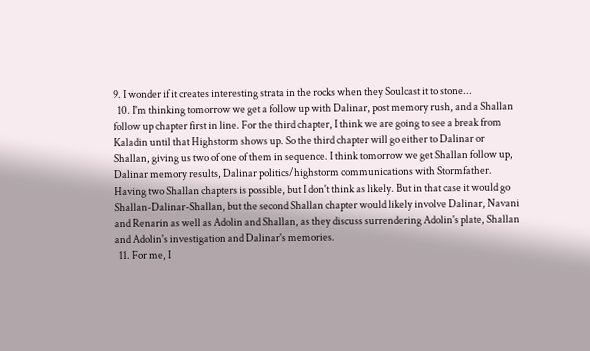9. I wonder if it creates interesting strata in the rocks when they Soulcast it to stone...
  10. I'm thinking tomorrow we get a follow up with Dalinar, post memory rush, and a Shallan follow up chapter first in line. For the third chapter, I think we are going to see a break from Kaladin until that Highstorm shows up. So the third chapter will go either to Dalinar or Shallan, giving us two of one of them in sequence. I think tomorrow we get Shallan follow up, Dalinar memory results, Dalinar politics/highstorm communications with Stormfather. Having two Shallan chapters is possible, but I don't think as likely. But in that case it would go Shallan-Dalinar-Shallan, but the second Shallan chapter would likely involve Dalinar, Navani and Renarin as well as Adolin and Shallan, as they discuss surrendering Adolin's plate, Shallan and Adolin's investigation and Dalinar's memories.
  11. For me, I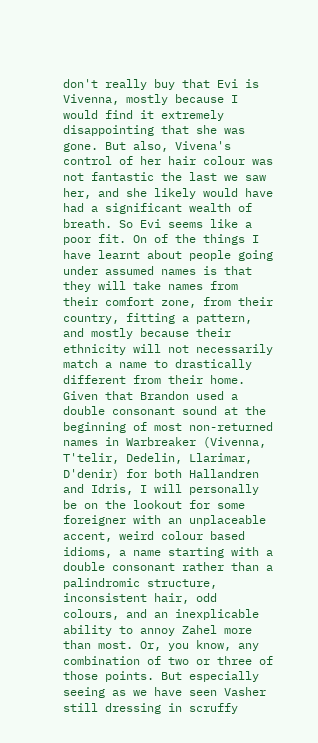don't really buy that Evi is Vivenna, mostly because I would find it extremely disappointing that she was gone. But also, Vivena's control of her hair colour was not fantastic the last we saw her, and she likely would have had a significant wealth of breath. So Evi seems like a poor fit. On of the things I have learnt about people going under assumed names is that they will take names from their comfort zone, from their country, fitting a pattern, and mostly because their ethnicity will not necessarily match a name to drastically different from their home. Given that Brandon used a double consonant sound at the beginning of most non-returned names in Warbreaker (Vivenna, T'telir, Dedelin, Llarimar, D'denir) for both Hallandren and Idris, I will personally be on the lookout for some foreigner with an unplaceable accent, weird colour based idioms, a name starting with a double consonant rather than a palindromic structure, inconsistent hair, odd colours, and an inexplicable ability to annoy Zahel more than most. Or, you know, any combination of two or three of those points. But especially seeing as we have seen Vasher still dressing in scruffy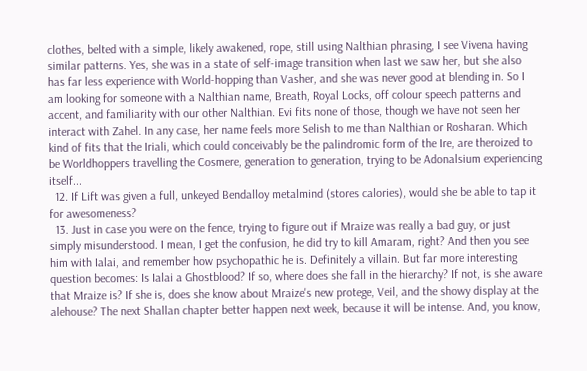clothes, belted with a simple, likely awakened, rope, still using Nalthian phrasing, I see Vivena having similar patterns. Yes, she was in a state of self-image transition when last we saw her, but she also has far less experience with World-hopping than Vasher, and she was never good at blending in. So I am looking for someone with a Nalthian name, Breath, Royal Locks, off colour speech patterns and accent, and familiarity with our other Nalthian. Evi fits none of those, though we have not seen her interact with Zahel. In any case, her name feels more Selish to me than Nalthian or Rosharan. Which kind of fits that the Iriali, which could conceivably be the palindromic form of the Ire, are theroized to be Worldhoppers travelling the Cosmere, generation to generation, trying to be Adonalsium experiencing itself...
  12. If Lift was given a full, unkeyed Bendalloy metalmind (stores calories), would she be able to tap it for awesomeness?
  13. Just in case you were on the fence, trying to figure out if Mraize was really a bad guy, or just simply misunderstood. I mean, I get the confusion, he did try to kill Amaram, right? And then you see him with Ialai, and remember how psychopathic he is. Definitely a villain. But far more interesting question becomes: Is Ialai a Ghostblood? If so, where does she fall in the hierarchy? If not, is she aware that Mraize is? If she is, does she know about Mraize's new protege, Veil, and the showy display at the alehouse? The next Shallan chapter better happen next week, because it will be intense. And, you know,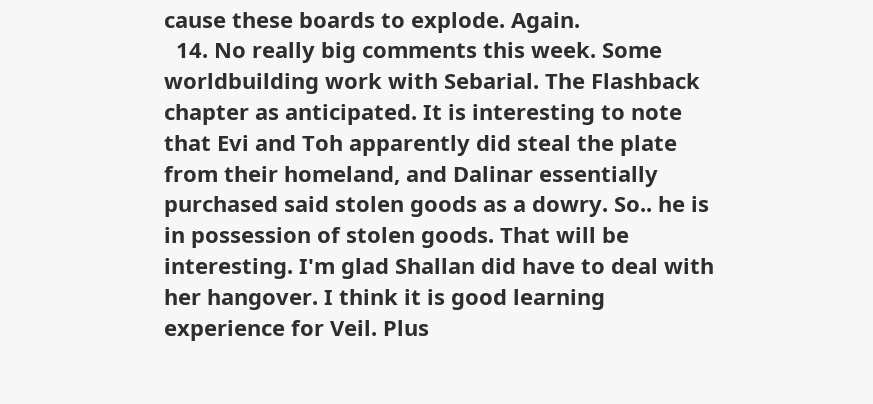cause these boards to explode. Again.
  14. No really big comments this week. Some worldbuilding work with Sebarial. The Flashback chapter as anticipated. It is interesting to note that Evi and Toh apparently did steal the plate from their homeland, and Dalinar essentially purchased said stolen goods as a dowry. So.. he is in possession of stolen goods. That will be interesting. I'm glad Shallan did have to deal with her hangover. I think it is good learning experience for Veil. Plus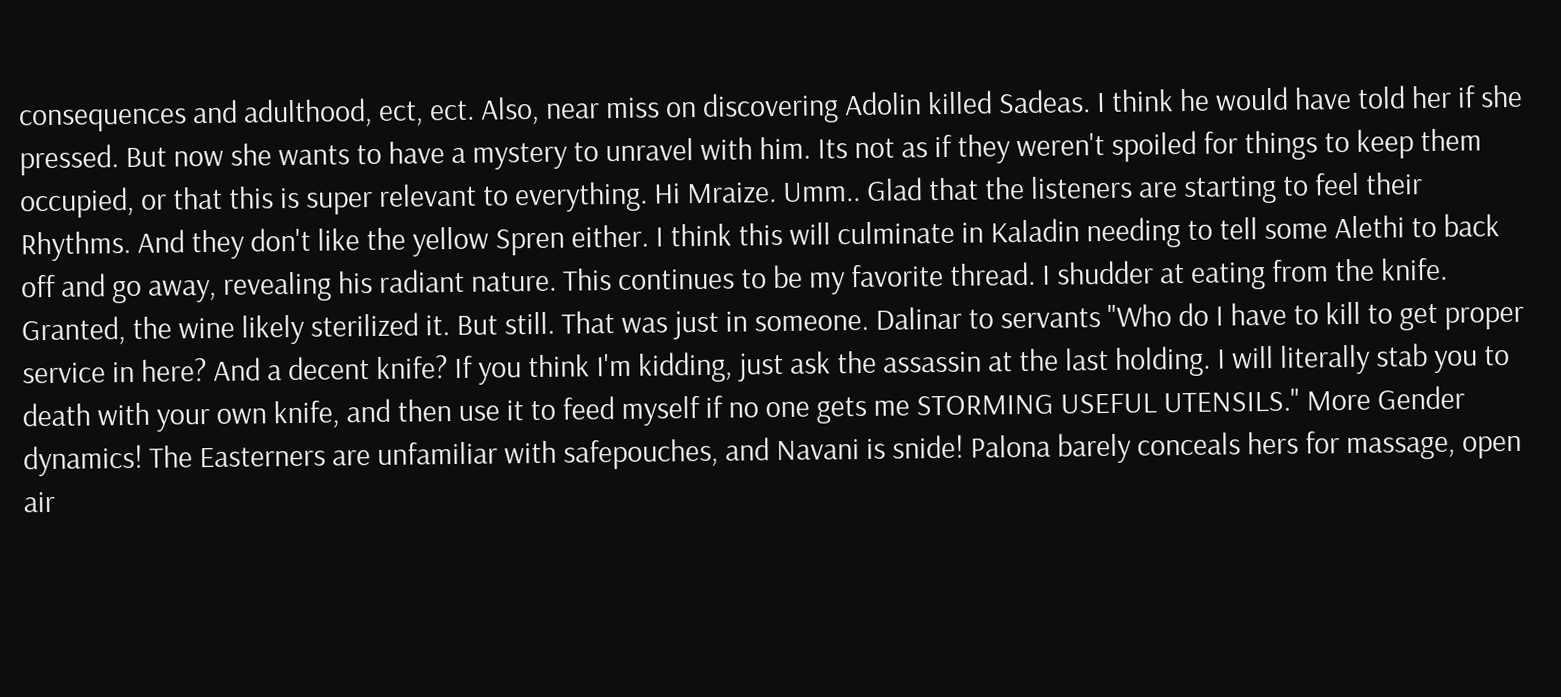consequences and adulthood, ect, ect. Also, near miss on discovering Adolin killed Sadeas. I think he would have told her if she pressed. But now she wants to have a mystery to unravel with him. Its not as if they weren't spoiled for things to keep them occupied, or that this is super relevant to everything. Hi Mraize. Umm.. Glad that the listeners are starting to feel their Rhythms. And they don't like the yellow Spren either. I think this will culminate in Kaladin needing to tell some Alethi to back off and go away, revealing his radiant nature. This continues to be my favorite thread. I shudder at eating from the knife. Granted, the wine likely sterilized it. But still. That was just in someone. Dalinar to servants "Who do I have to kill to get proper service in here? And a decent knife? If you think I'm kidding, just ask the assassin at the last holding. I will literally stab you to death with your own knife, and then use it to feed myself if no one gets me STORMING USEFUL UTENSILS." More Gender dynamics! The Easterners are unfamiliar with safepouches, and Navani is snide! Palona barely conceals hers for massage, open air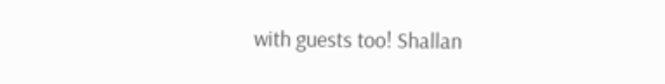with guests too! Shallan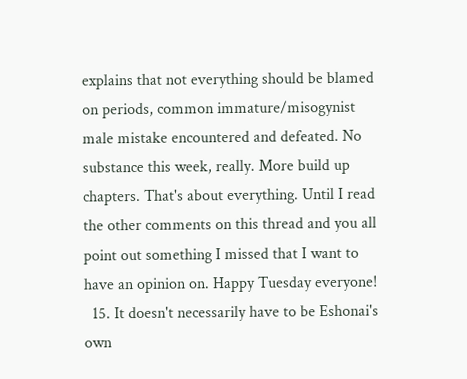explains that not everything should be blamed on periods, common immature/misogynist male mistake encountered and defeated. No substance this week, really. More build up chapters. That's about everything. Until I read the other comments on this thread and you all point out something I missed that I want to have an opinion on. Happy Tuesday everyone!
  15. It doesn't necessarily have to be Eshonai's own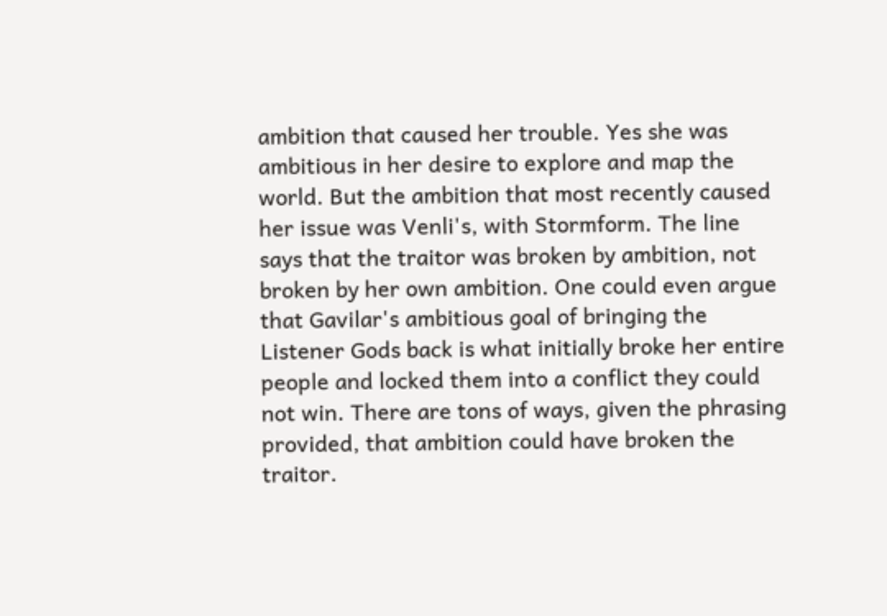ambition that caused her trouble. Yes she was ambitious in her desire to explore and map the world. But the ambition that most recently caused her issue was Venli's, with Stormform. The line says that the traitor was broken by ambition, not broken by her own ambition. One could even argue that Gavilar's ambitious goal of bringing the Listener Gods back is what initially broke her entire people and locked them into a conflict they could not win. There are tons of ways, given the phrasing provided, that ambition could have broken the traitor.